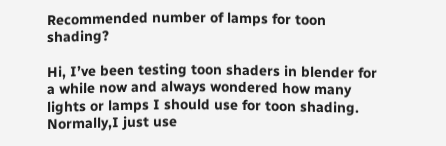Recommended number of lamps for toon shading?

Hi, I’ve been testing toon shaders in blender for a while now and always wondered how many lights or lamps I should use for toon shading. Normally,I just use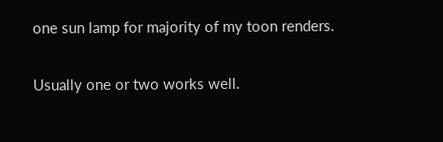one sun lamp for majority of my toon renders.

Usually one or two works well.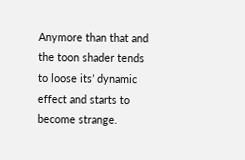Anymore than that and the toon shader tends to loose its’ dynamic effect and starts to become strange.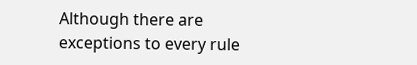Although there are exceptions to every rule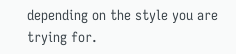depending on the style you are trying for.